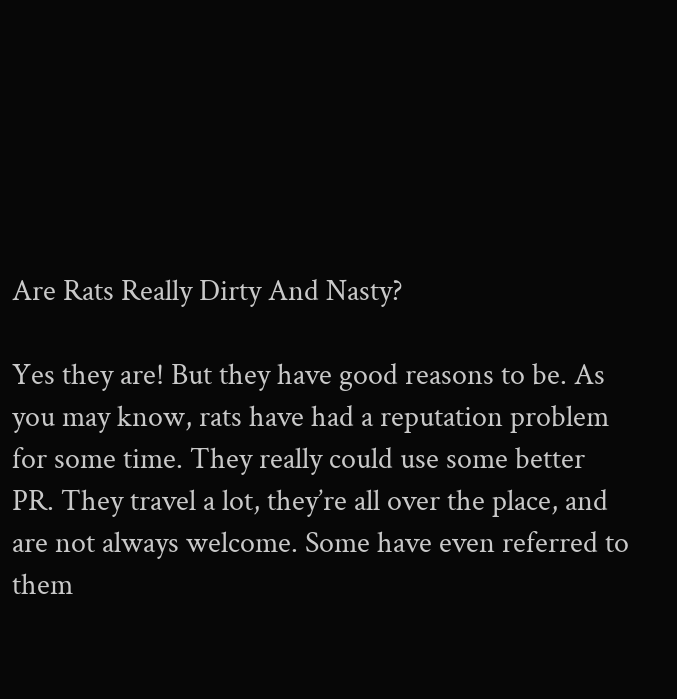Are Rats Really Dirty And Nasty?

Yes they are! But they have good reasons to be. As you may know, rats have had a reputation problem for some time. They really could use some better PR. They travel a lot, they’re all over the place, and are not always welcome. Some have even referred to them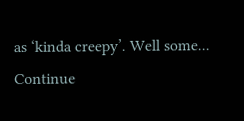as ‘kinda creepy’. Well some... Continue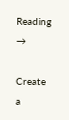Reading →

Create a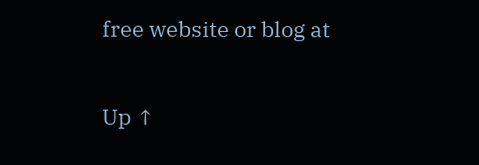free website or blog at

Up ↑